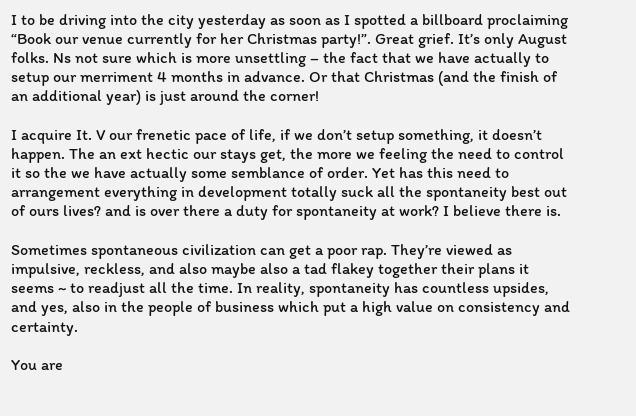I to be driving into the city yesterday as soon as I spotted a billboard proclaiming “Book our venue currently for her Christmas party!”. Great grief. It’s only August folks. Ns not sure which is more unsettling – the fact that we have actually to setup our merriment 4 months in advance. Or that Christmas (and the finish of an additional year) is just around the corner!

I acquire It. V our frenetic pace of life, if we don’t setup something, it doesn’t happen. The an ext hectic our stays get, the more we feeling the need to control it so the we have actually some semblance of order. Yet has this need to arrangement everything in development totally suck all the spontaneity best out of ours lives? and is over there a duty for spontaneity at work? I believe there is.

Sometimes spontaneous civilization can get a poor rap. They’re viewed as impulsive, reckless, and also maybe also a tad flakey together their plans it seems ~ to readjust all the time. In reality, spontaneity has countless upsides, and yes, also in the people of business which put a high value on consistency and certainty.

You are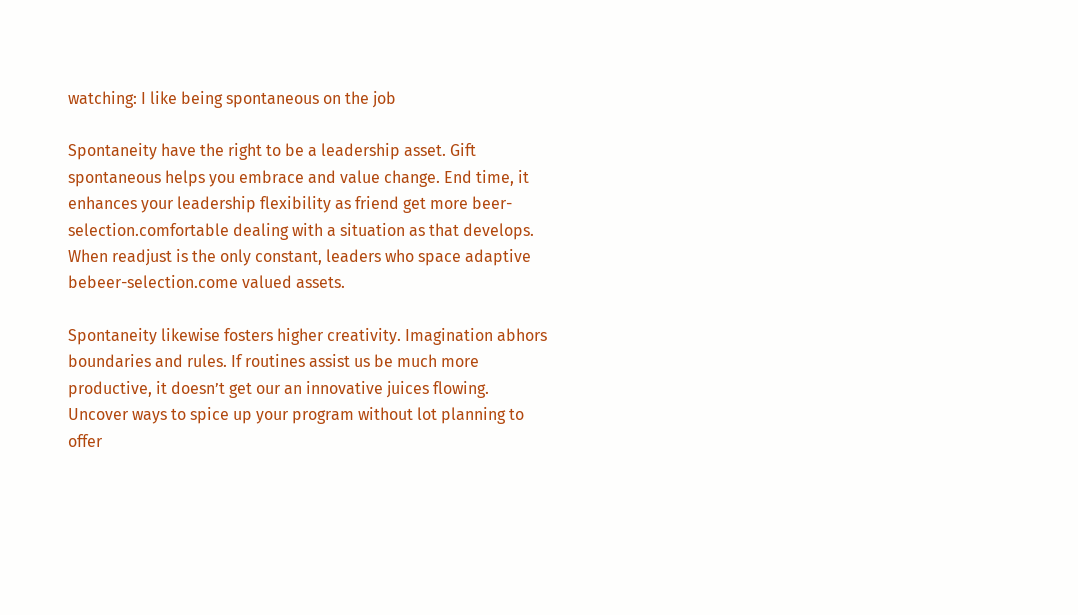watching: I like being spontaneous on the job

Spontaneity have the right to be a leadership asset. Gift spontaneous helps you embrace and value change. End time, it enhances your leadership flexibility as friend get more beer-selection.comfortable dealing with a situation as that develops. When readjust is the only constant, leaders who space adaptive bebeer-selection.come valued assets.

Spontaneity likewise fosters higher creativity. Imagination abhors boundaries and rules. If routines assist us be much more productive, it doesn’t get our an innovative juices flowing. Uncover ways to spice up your program without lot planning to offer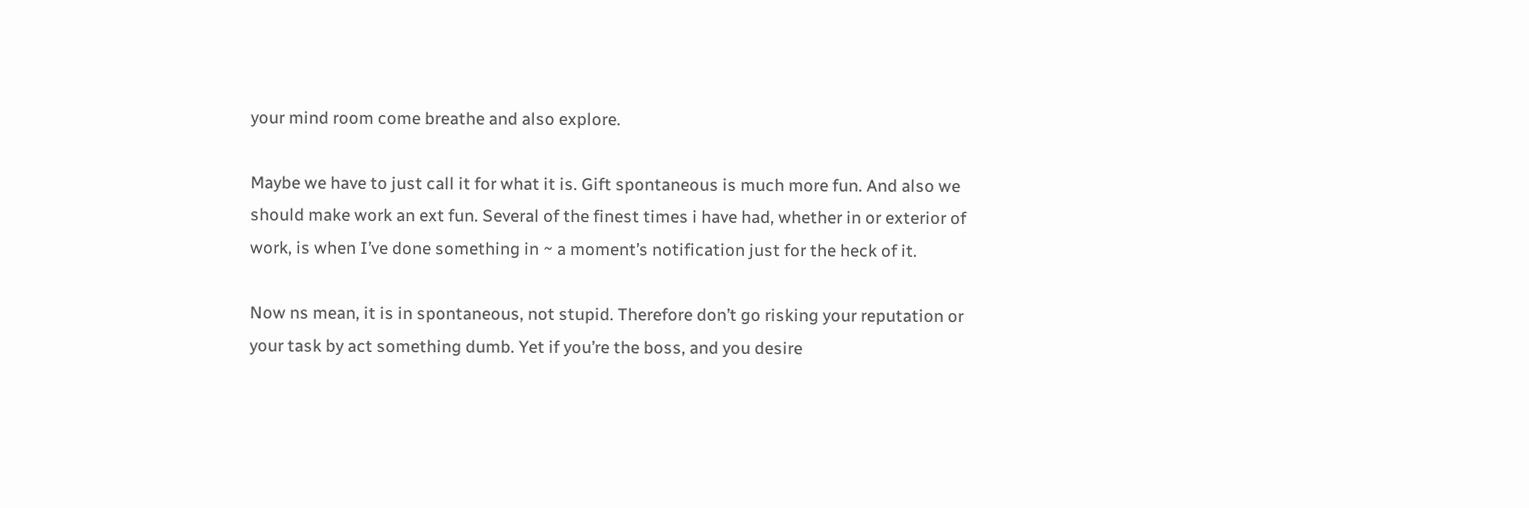your mind room come breathe and also explore.

Maybe we have to just call it for what it is. Gift spontaneous is much more fun. And also we should make work an ext fun. Several of the finest times i have had, whether in or exterior of work, is when I’ve done something in ~ a moment’s notification just for the heck of it.

Now ns mean, it is in spontaneous, not stupid. Therefore don’t go risking your reputation or your task by act something dumb. Yet if you’re the boss, and you desire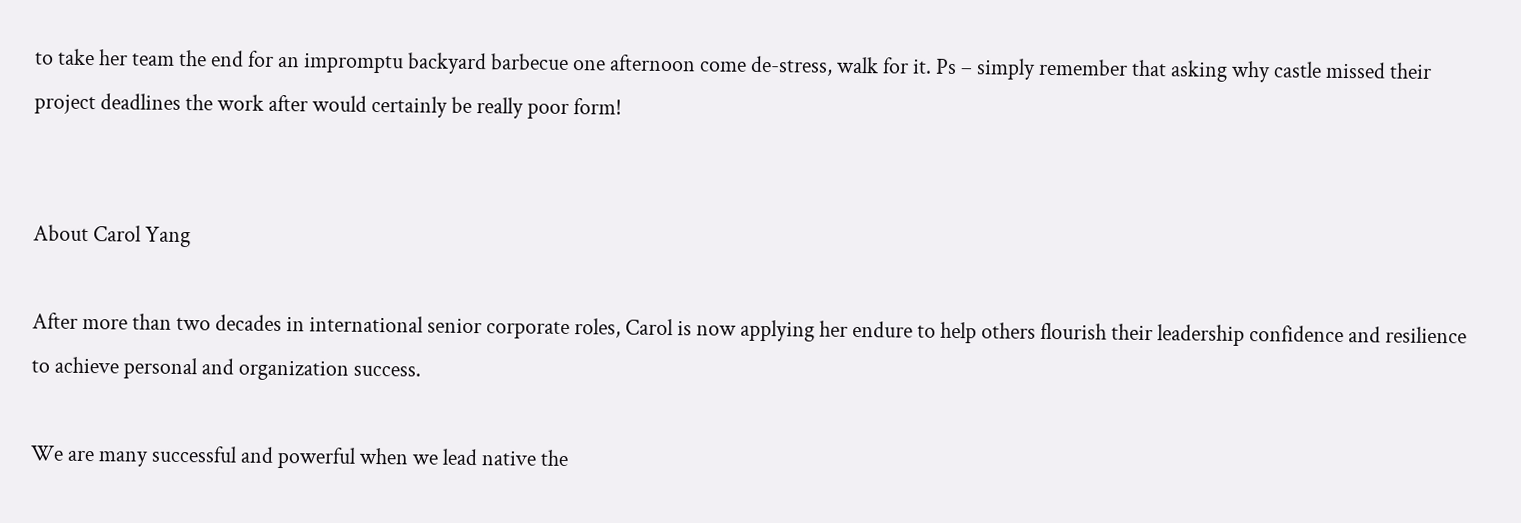to take her team the end for an impromptu backyard barbecue one afternoon come de-stress, walk for it. Ps – simply remember that asking why castle missed their project deadlines the work after would certainly be really poor form!


About Carol Yang

After more than two decades in international senior corporate roles, Carol is now applying her endure to help others flourish their leadership confidence and resilience to achieve personal and organization success.

We are many successful and powerful when we lead native the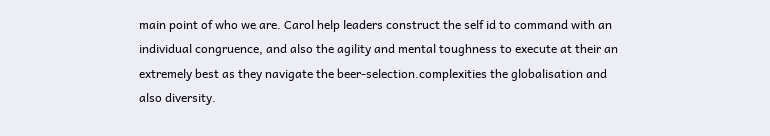main point of who we are. Carol help leaders construct the self id to command with an individual congruence, and also the agility and mental toughness to execute at their an extremely best as they navigate the beer-selection.complexities the globalisation and also diversity.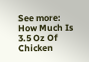See more: How Much Is 3.5 Oz Of Chicken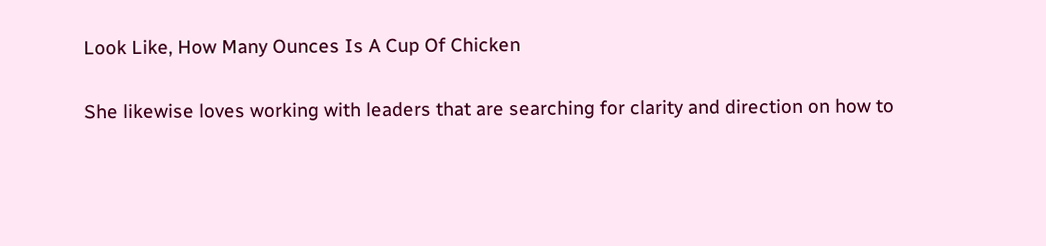Look Like, How Many Ounces Is A Cup Of Chicken

She likewise loves working with leaders that are searching for clarity and direction on how to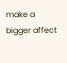make a bigger affect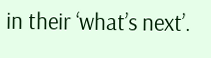in their ‘what’s next’.